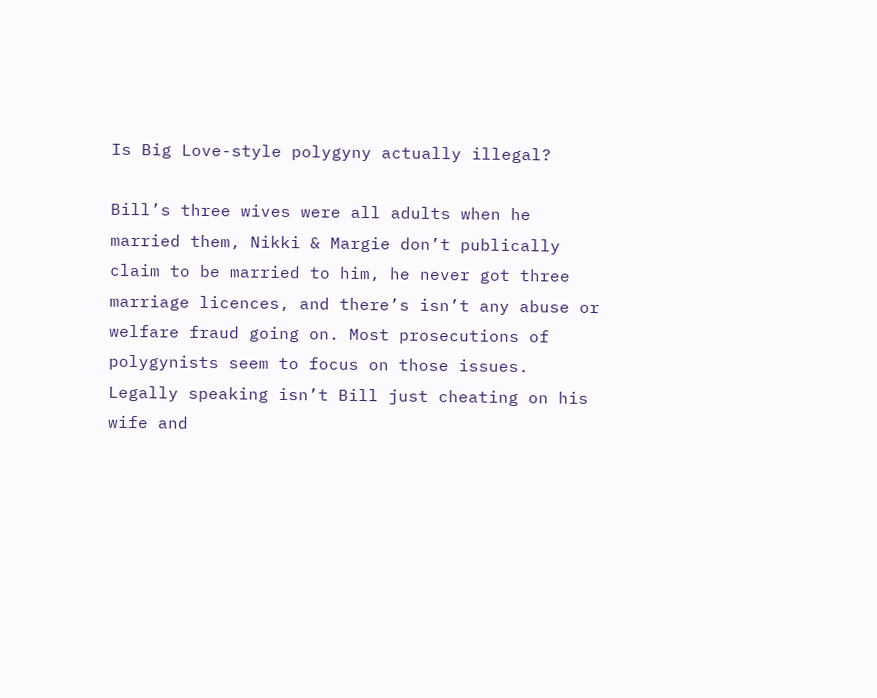Is Big Love-style polygyny actually illegal?

Bill’s three wives were all adults when he married them, Nikki & Margie don’t publically claim to be married to him, he never got three marriage licences, and there’s isn’t any abuse or welfare fraud going on. Most prosecutions of polygynists seem to focus on those issues. Legally speaking isn’t Bill just cheating on his wife and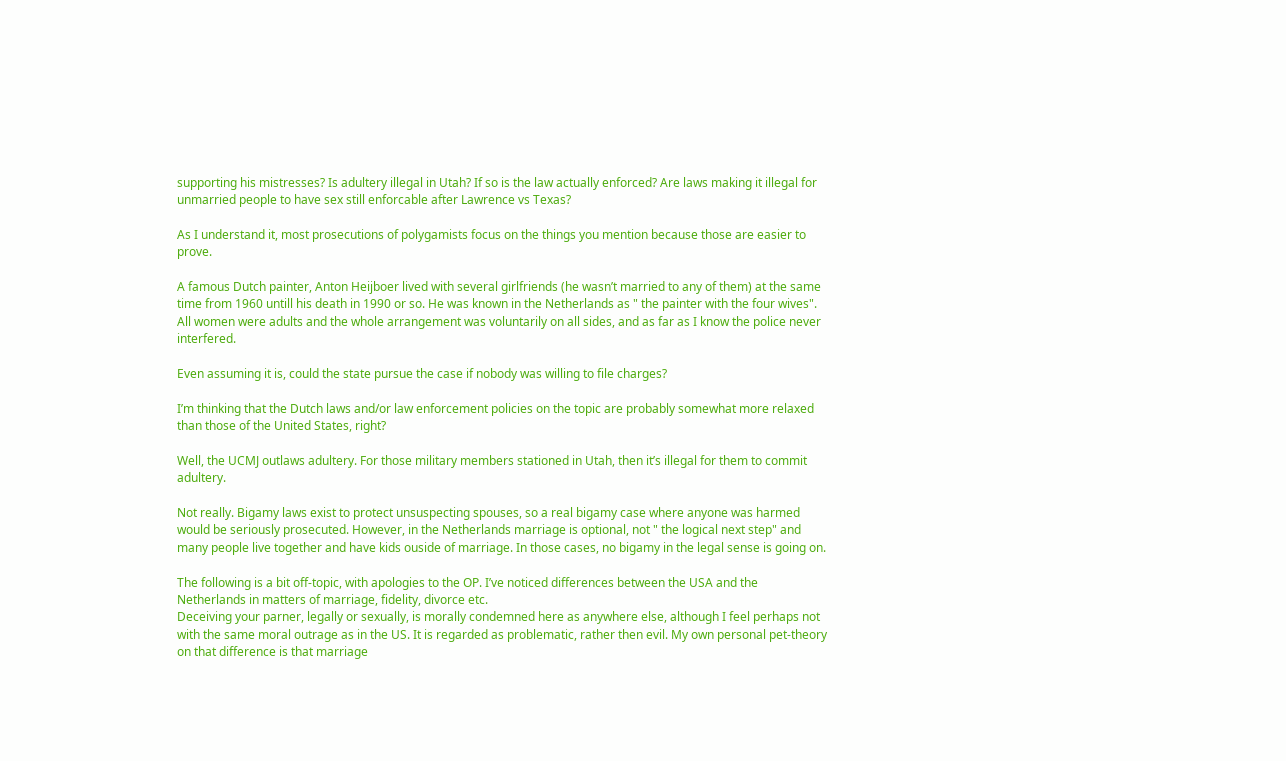supporting his mistresses? Is adultery illegal in Utah? If so is the law actually enforced? Are laws making it illegal for unmarried people to have sex still enforcable after Lawrence vs Texas?

As I understand it, most prosecutions of polygamists focus on the things you mention because those are easier to prove.

A famous Dutch painter, Anton Heijboer lived with several girlfriends (he wasn’t married to any of them) at the same time from 1960 untill his death in 1990 or so. He was known in the Netherlands as " the painter with the four wives". All women were adults and the whole arrangement was voluntarily on all sides, and as far as I know the police never interfered.

Even assuming it is, could the state pursue the case if nobody was willing to file charges?

I’m thinking that the Dutch laws and/or law enforcement policies on the topic are probably somewhat more relaxed than those of the United States, right?

Well, the UCMJ outlaws adultery. For those military members stationed in Utah, then it’s illegal for them to commit adultery.

Not really. Bigamy laws exist to protect unsuspecting spouses, so a real bigamy case where anyone was harmed would be seriously prosecuted. However, in the Netherlands marriage is optional, not " the logical next step" and many people live together and have kids ouside of marriage. In those cases, no bigamy in the legal sense is going on.

The following is a bit off-topic, with apologies to the OP. I’ve noticed differences between the USA and the Netherlands in matters of marriage, fidelity, divorce etc.
Deceiving your parner, legally or sexually, is morally condemned here as anywhere else, although I feel perhaps not with the same moral outrage as in the US. It is regarded as problematic, rather then evil. My own personal pet-theory on that difference is that marriage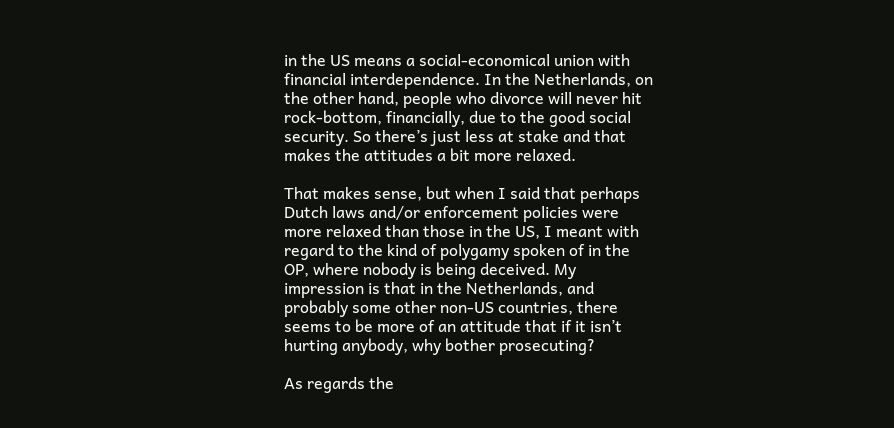in the US means a social-economical union with financial interdependence. In the Netherlands, on the other hand, people who divorce will never hit rock-bottom, financially, due to the good social security. So there’s just less at stake and that makes the attitudes a bit more relaxed.

That makes sense, but when I said that perhaps Dutch laws and/or enforcement policies were more relaxed than those in the US, I meant with regard to the kind of polygamy spoken of in the OP, where nobody is being deceived. My impression is that in the Netherlands, and probably some other non-US countries, there seems to be more of an attitude that if it isn’t hurting anybody, why bother prosecuting?

As regards the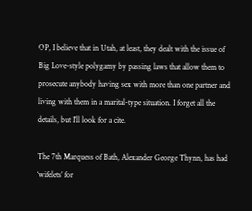OP, I believe that in Utah, at least, they dealt with the issue of Big Love-style polygamy by passing laws that allow them to prosecute anybody having sex with more than one partner and living with them in a marital-type situation. I forget all the details, but I’ll look for a cite.

The 7th Marquess of Bath, Alexander George Thynn, has had ‘wifelets’ for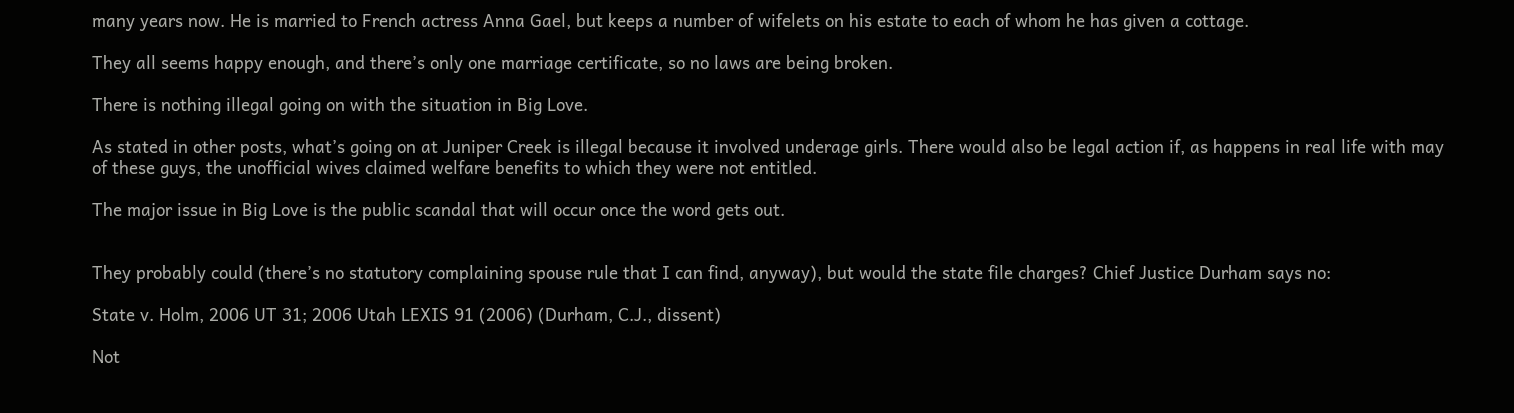many years now. He is married to French actress Anna Gael, but keeps a number of wifelets on his estate to each of whom he has given a cottage.

They all seems happy enough, and there’s only one marriage certificate, so no laws are being broken.

There is nothing illegal going on with the situation in Big Love.

As stated in other posts, what’s going on at Juniper Creek is illegal because it involved underage girls. There would also be legal action if, as happens in real life with may of these guys, the unofficial wives claimed welfare benefits to which they were not entitled.

The major issue in Big Love is the public scandal that will occur once the word gets out.


They probably could (there’s no statutory complaining spouse rule that I can find, anyway), but would the state file charges? Chief Justice Durham says no:

State v. Holm, 2006 UT 31; 2006 Utah LEXIS 91 (2006) (Durham, C.J., dissent)

Not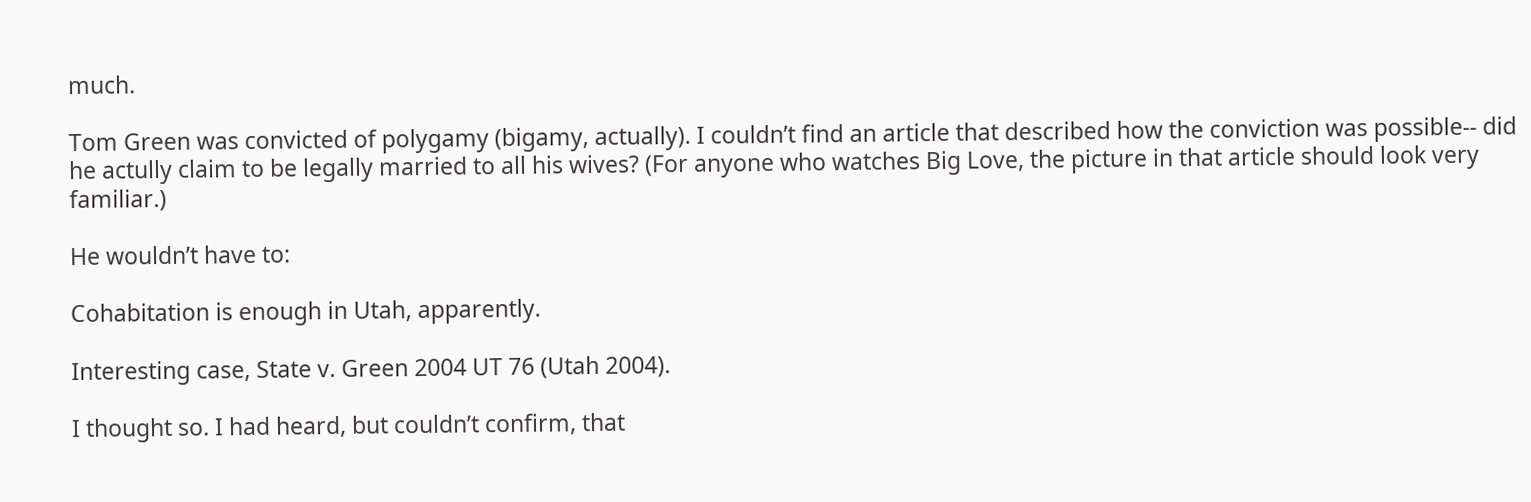much.

Tom Green was convicted of polygamy (bigamy, actually). I couldn’t find an article that described how the conviction was possible-- did he actully claim to be legally married to all his wives? (For anyone who watches Big Love, the picture in that article should look very familiar.)

He wouldn’t have to:

Cohabitation is enough in Utah, apparently.

Interesting case, State v. Green 2004 UT 76 (Utah 2004).

I thought so. I had heard, but couldn’t confirm, that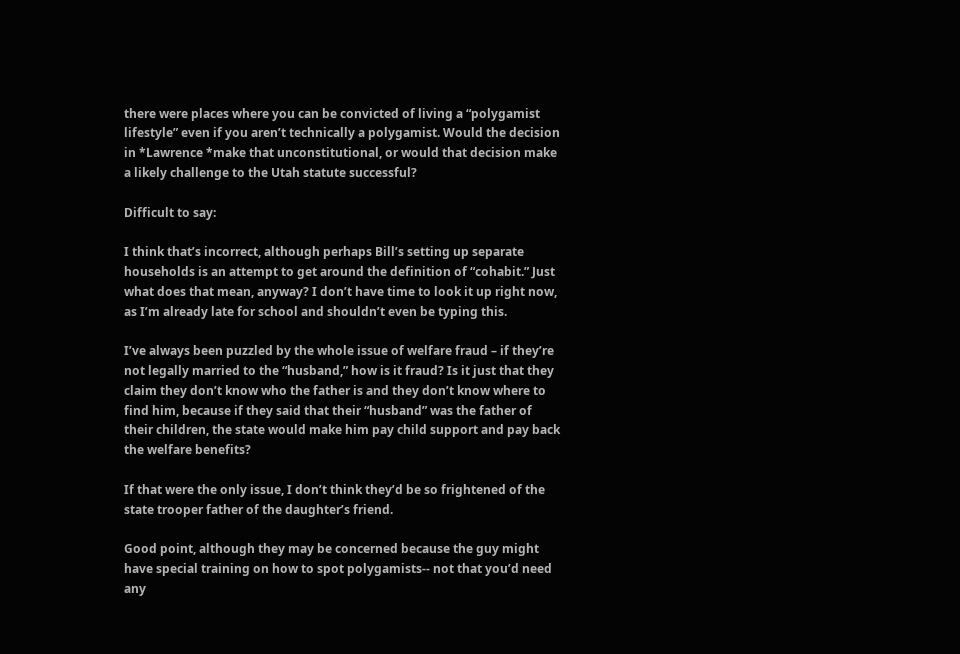there were places where you can be convicted of living a “polygamist lifestyle” even if you aren’t technically a polygamist. Would the decision in *Lawrence *make that unconstitutional, or would that decision make a likely challenge to the Utah statute successful?

Difficult to say:

I think that’s incorrect, although perhaps Bill’s setting up separate households is an attempt to get around the definition of “cohabit.” Just what does that mean, anyway? I don’t have time to look it up right now, as I’m already late for school and shouldn’t even be typing this.

I’ve always been puzzled by the whole issue of welfare fraud – if they’re not legally married to the “husband,” how is it fraud? Is it just that they claim they don’t know who the father is and they don’t know where to find him, because if they said that their “husband” was the father of their children, the state would make him pay child support and pay back the welfare benefits?

If that were the only issue, I don’t think they’d be so frightened of the state trooper father of the daughter’s friend.

Good point, although they may be concerned because the guy might have special training on how to spot polygamists-- not that you’d need any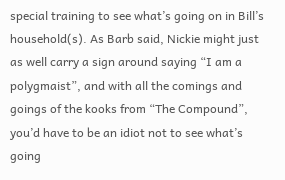special training to see what’s going on in Bill’s household(s). As Barb said, Nickie might just as well carry a sign around saying “I am a polygmaist”, and with all the comings and goings of the kooks from “The Compound”, you’d have to be an idiot not to see what’s going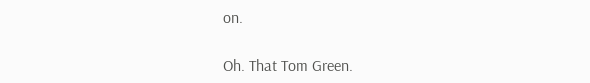on.

Oh. That Tom Green.